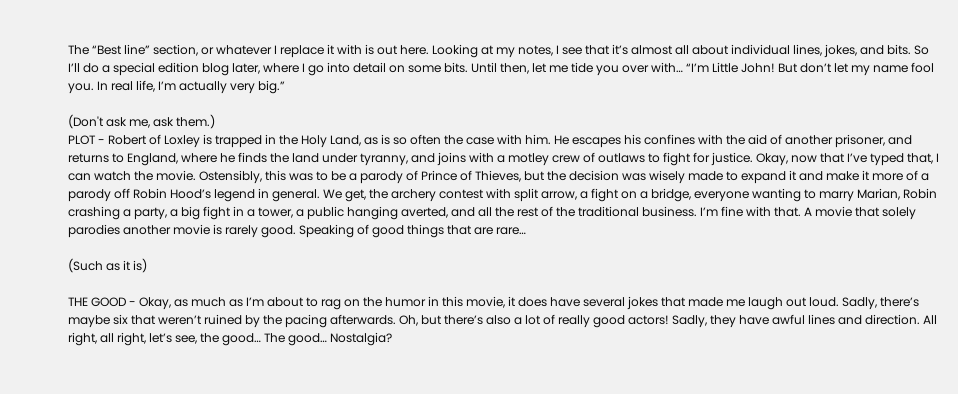The “Best line” section, or whatever I replace it with is out here. Looking at my notes, I see that it’s almost all about individual lines, jokes, and bits. So I’ll do a special edition blog later, where I go into detail on some bits. Until then, let me tide you over with… “I’m Little John! But don’t let my name fool you. In real life, I’m actually very big.”

(Don't ask me, ask them.)
PLOT - Robert of Loxley is trapped in the Holy Land, as is so often the case with him. He escapes his confines with the aid of another prisoner, and returns to England, where he finds the land under tyranny, and joins with a motley crew of outlaws to fight for justice. Okay, now that I’ve typed that, I can watch the movie. Ostensibly, this was to be a parody of Prince of Thieves, but the decision was wisely made to expand it and make it more of a parody off Robin Hood’s legend in general. We get, the archery contest with split arrow, a fight on a bridge, everyone wanting to marry Marian, Robin crashing a party, a big fight in a tower, a public hanging averted, and all the rest of the traditional business. I’m fine with that. A movie that solely parodies another movie is rarely good. Speaking of good things that are rare…

(Such as it is)

THE GOOD - Okay, as much as I’m about to rag on the humor in this movie, it does have several jokes that made me laugh out loud. Sadly, there’s maybe six that weren’t ruined by the pacing afterwards. Oh, but there’s also a lot of really good actors! Sadly, they have awful lines and direction. All right, all right, let’s see, the good… The good… Nostalgia?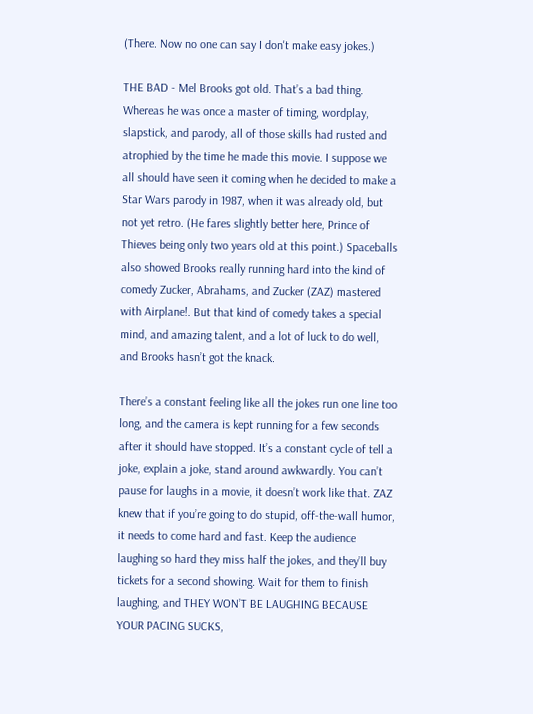(There. Now no one can say I don't make easy jokes.)

THE BAD - Mel Brooks got old. That’s a bad thing. Whereas he was once a master of timing, wordplay, slapstick, and parody, all of those skills had rusted and atrophied by the time he made this movie. I suppose we all should have seen it coming when he decided to make a Star Wars parody in 1987, when it was already old, but not yet retro. (He fares slightly better here, Prince of Thieves being only two years old at this point.) Spaceballs also showed Brooks really running hard into the kind of comedy Zucker, Abrahams, and Zucker (ZAZ) mastered with Airplane!. But that kind of comedy takes a special mind, and amazing talent, and a lot of luck to do well, and Brooks hasn’t got the knack.

There’s a constant feeling like all the jokes run one line too long, and the camera is kept running for a few seconds after it should have stopped. It’s a constant cycle of tell a joke, explain a joke, stand around awkwardly. You can’t pause for laughs in a movie, it doesn’t work like that. ZAZ knew that if you’re going to do stupid, off-the-wall humor, it needs to come hard and fast. Keep the audience laughing so hard they miss half the jokes, and they’ll buy tickets for a second showing. Wait for them to finish laughing, and THEY WON’T BE LAUGHING BECAUSE YOUR PACING SUCKS,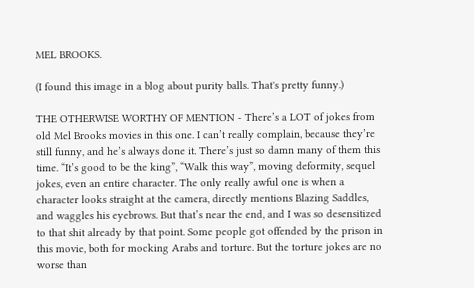MEL BROOKS.

(I found this image in a blog about purity balls. That's pretty funny.)

THE OTHERWISE WORTHY OF MENTION - There’s a LOT of jokes from old Mel Brooks movies in this one. I can’t really complain, because they’re still funny, and he’s always done it. There’s just so damn many of them this time. “It’s good to be the king”, “Walk this way”, moving deformity, sequel jokes, even an entire character. The only really awful one is when a character looks straight at the camera, directly mentions Blazing Saddles, and waggles his eyebrows. But that’s near the end, and I was so desensitized to that shit already by that point. Some people got offended by the prison in this movie, both for mocking Arabs and torture. But the torture jokes are no worse than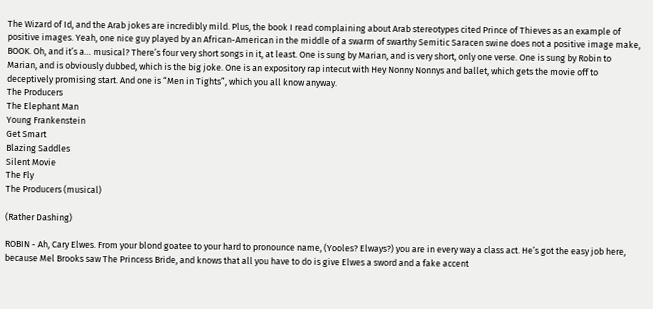The Wizard of Id, and the Arab jokes are incredibly mild. Plus, the book I read complaining about Arab stereotypes cited Prince of Thieves as an example of positive images. Yeah, one nice guy played by an African-American in the middle of a swarm of swarthy Semitic Saracen swine does not a positive image make, BOOK. Oh, and it’s a… musical? There’s four very short songs in it, at least. One is sung by Marian, and is very short, only one verse. One is sung by Robin to Marian, and is obviously dubbed, which is the big joke. One is an expository rap intecut with Hey Nonny Nonnys and ballet, which gets the movie off to deceptively promising start. And one is “Men in Tights”, which you all know anyway.
The Producers
The Elephant Man
Young Frankenstein
Get Smart
Blazing Saddles
Silent Movie
The Fly
The Producers (musical)

(Rather Dashing)

ROBIN - Ah, Cary Elwes. From your blond goatee to your hard to pronounce name, (Yooles? Elways?) you are in every way a class act. He’s got the easy job here, because Mel Brooks saw The Princess Bride, and knows that all you have to do is give Elwes a sword and a fake accent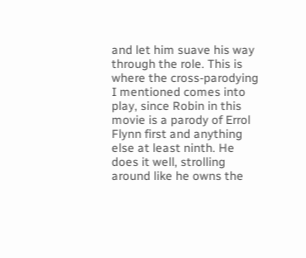and let him suave his way through the role. This is where the cross-parodying I mentioned comes into play, since Robin in this movie is a parody of Errol Flynn first and anything else at least ninth. He does it well, strolling around like he owns the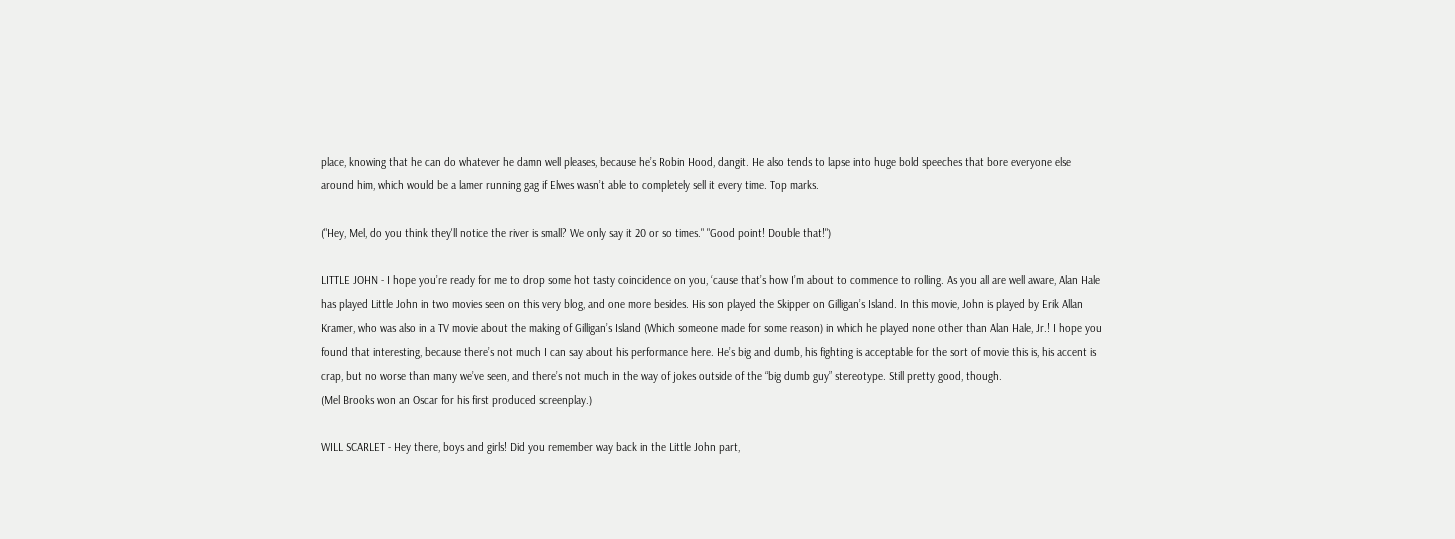place, knowing that he can do whatever he damn well pleases, because he’s Robin Hood, dangit. He also tends to lapse into huge bold speeches that bore everyone else around him, which would be a lamer running gag if Elwes wasn’t able to completely sell it every time. Top marks.

("Hey, Mel, do you think they'll notice the river is small? We only say it 20 or so times." "Good point! Double that!")

LITTLE JOHN - I hope you’re ready for me to drop some hot tasty coincidence on you, ‘cause that’s how I’m about to commence to rolling. As you all are well aware, Alan Hale has played Little John in two movies seen on this very blog, and one more besides. His son played the Skipper on Gilligan’s Island. In this movie, John is played by Erik Allan Kramer, who was also in a TV movie about the making of Gilligan’s Island (Which someone made for some reason) in which he played none other than Alan Hale, Jr.! I hope you found that interesting, because there’s not much I can say about his performance here. He’s big and dumb, his fighting is acceptable for the sort of movie this is, his accent is crap, but no worse than many we’ve seen, and there’s not much in the way of jokes outside of the “big dumb guy” stereotype. Still pretty good, though.
(Mel Brooks won an Oscar for his first produced screenplay.)

WILL SCARLET - Hey there, boys and girls! Did you remember way back in the Little John part,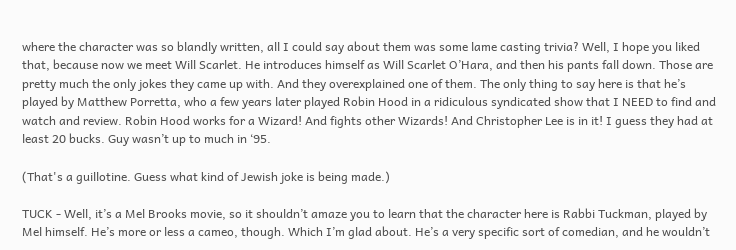where the character was so blandly written, all I could say about them was some lame casting trivia? Well, I hope you liked that, because now we meet Will Scarlet. He introduces himself as Will Scarlet O’Hara, and then his pants fall down. Those are pretty much the only jokes they came up with. And they overexplained one of them. The only thing to say here is that he’s played by Matthew Porretta, who a few years later played Robin Hood in a ridiculous syndicated show that I NEED to find and watch and review. Robin Hood works for a Wizard! And fights other Wizards! And Christopher Lee is in it! I guess they had at least 20 bucks. Guy wasn’t up to much in ‘95.

(That's a guillotine. Guess what kind of Jewish joke is being made.)

TUCK - Well, it’s a Mel Brooks movie, so it shouldn’t amaze you to learn that the character here is Rabbi Tuckman, played by Mel himself. He’s more or less a cameo, though. Which I’m glad about. He’s a very specific sort of comedian, and he wouldn’t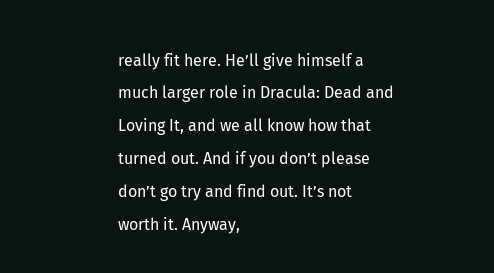really fit here. He’ll give himself a much larger role in Dracula: Dead and Loving It, and we all know how that turned out. And if you don’t please don’t go try and find out. It’s not worth it. Anyway,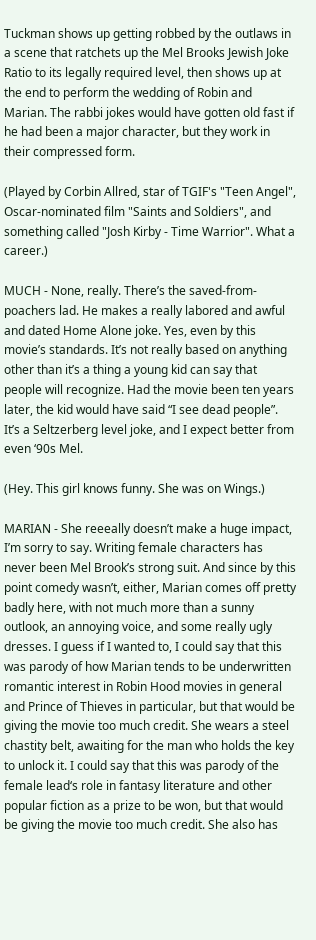Tuckman shows up getting robbed by the outlaws in a scene that ratchets up the Mel Brooks Jewish Joke Ratio to its legally required level, then shows up at the end to perform the wedding of Robin and Marian. The rabbi jokes would have gotten old fast if he had been a major character, but they work in their compressed form.

(Played by Corbin Allred, star of TGIF's "Teen Angel", Oscar-nominated film "Saints and Soldiers", and something called "Josh Kirby - Time Warrior". What a career.)

MUCH - None, really. There’s the saved-from-poachers lad. He makes a really labored and awful and dated Home Alone joke. Yes, even by this movie’s standards. It’s not really based on anything other than it’s a thing a young kid can say that people will recognize. Had the movie been ten years later, the kid would have said “I see dead people”. It’s a Seltzerberg level joke, and I expect better from even ‘90s Mel.

(Hey. This girl knows funny. She was on Wings.)

MARIAN - She reeeally doesn’t make a huge impact, I’m sorry to say. Writing female characters has never been Mel Brook’s strong suit. And since by this point comedy wasn’t, either, Marian comes off pretty badly here, with not much more than a sunny outlook, an annoying voice, and some really ugly dresses. I guess if I wanted to, I could say that this was parody of how Marian tends to be underwritten romantic interest in Robin Hood movies in general and Prince of Thieves in particular, but that would be giving the movie too much credit. She wears a steel chastity belt, awaiting for the man who holds the key to unlock it. I could say that this was parody of the female lead‘s role in fantasy literature and other popular fiction as a prize to be won, but that would be giving the movie too much credit. She also has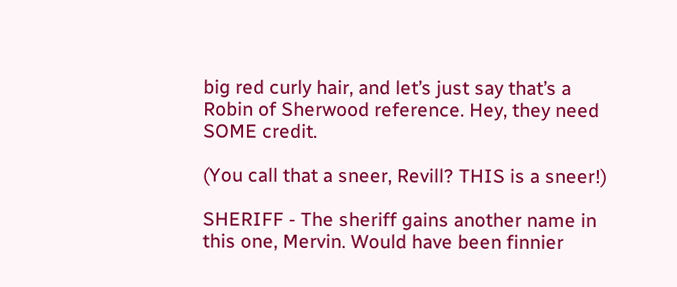big red curly hair, and let’s just say that’s a Robin of Sherwood reference. Hey, they need SOME credit.

(You call that a sneer, Revill? THIS is a sneer!)

SHERIFF - The sheriff gains another name in this one, Mervin. Would have been finnier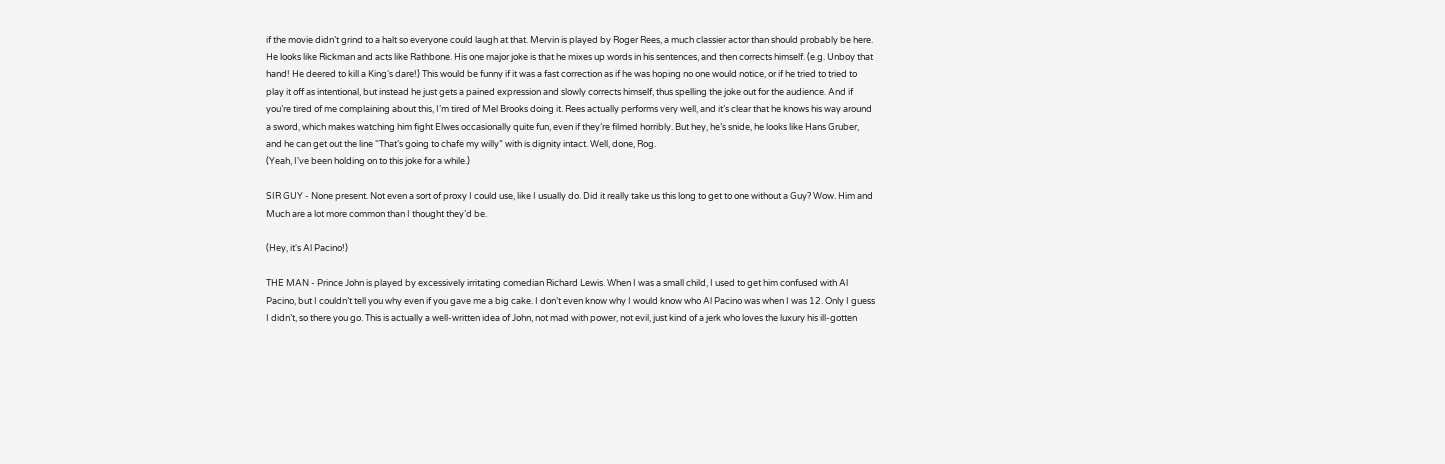if the movie didn’t grind to a halt so everyone could laugh at that. Mervin is played by Roger Rees, a much classier actor than should probably be here. He looks like Rickman and acts like Rathbone. His one major joke is that he mixes up words in his sentences, and then corrects himself. (e.g. Unboy that hand! He deered to kill a King‘s dare!) This would be funny if it was a fast correction as if he was hoping no one would notice, or if he tried to tried to play it off as intentional, but instead he just gets a pained expression and slowly corrects himself, thus spelling the joke out for the audience. And if you’re tired of me complaining about this, I’m tired of Mel Brooks doing it. Rees actually performs very well, and it’s clear that he knows his way around a sword, which makes watching him fight Elwes occasionally quite fun, even if they’re filmed horribly. But hey, he’s snide, he looks like Hans Gruber, and he can get out the line “That’s going to chafe my willy” with is dignity intact. Well, done, Rog.
(Yeah, I've been holding on to this joke for a while.)

SIR GUY - None present. Not even a sort of proxy I could use, like I usually do. Did it really take us this long to get to one without a Guy? Wow. Him and Much are a lot more common than I thought they’d be.

(Hey, it's Al Pacino!)

THE MAN - Prince John is played by excessively irritating comedian Richard Lewis. When I was a small child, I used to get him confused with Al Pacino, but I couldn’t tell you why even if you gave me a big cake. I don’t even know why I would know who Al Pacino was when I was 12. Only I guess I didn’t, so there you go. This is actually a well-written idea of John, not mad with power, not evil, just kind of a jerk who loves the luxury his ill-gotten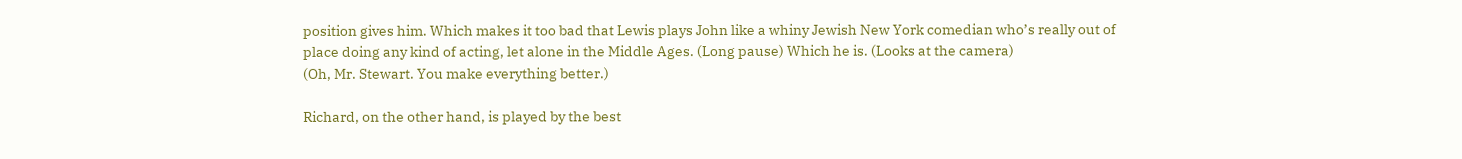position gives him. Which makes it too bad that Lewis plays John like a whiny Jewish New York comedian who’s really out of place doing any kind of acting, let alone in the Middle Ages. (Long pause) Which he is. (Looks at the camera)
(Oh, Mr. Stewart. You make everything better.)

Richard, on the other hand, is played by the best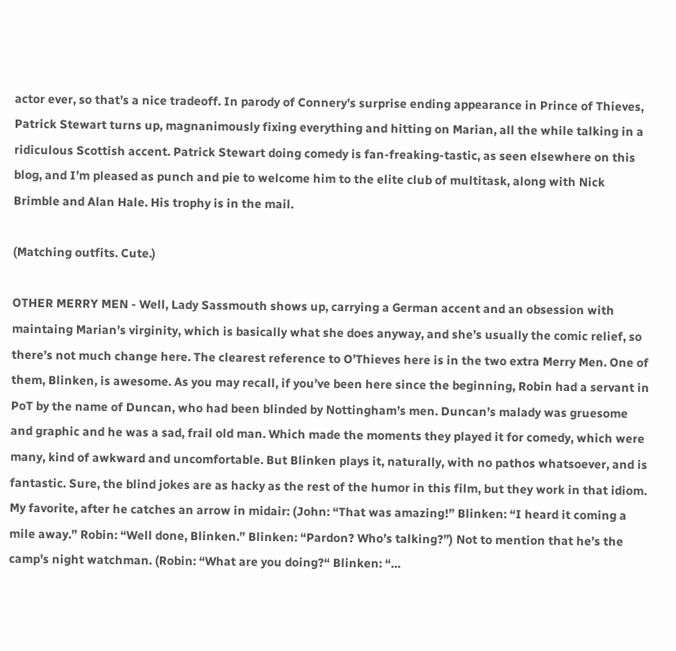actor ever, so that’s a nice tradeoff. In parody of Connery’s surprise ending appearance in Prince of Thieves, Patrick Stewart turns up, magnanimously fixing everything and hitting on Marian, all the while talking in a ridiculous Scottish accent. Patrick Stewart doing comedy is fan-freaking-tastic, as seen elsewhere on this blog, and I’m pleased as punch and pie to welcome him to the elite club of multitask, along with Nick Brimble and Alan Hale. His trophy is in the mail.

(Matching outfits. Cute.)

OTHER MERRY MEN - Well, Lady Sassmouth shows up, carrying a German accent and an obsession with maintaing Marian’s virginity, which is basically what she does anyway, and she’s usually the comic relief, so there’s not much change here. The clearest reference to O’Thieves here is in the two extra Merry Men. One of them, Blinken, is awesome. As you may recall, if you’ve been here since the beginning, Robin had a servant in PoT by the name of Duncan, who had been blinded by Nottingham’s men. Duncan’s malady was gruesome and graphic and he was a sad, frail old man. Which made the moments they played it for comedy, which were many, kind of awkward and uncomfortable. But Blinken plays it, naturally, with no pathos whatsoever, and is fantastic. Sure, the blind jokes are as hacky as the rest of the humor in this film, but they work in that idiom. My favorite, after he catches an arrow in midair: (John: “That was amazing!” Blinken: “I heard it coming a mile away.” Robin: “Well done, Blinken.” Blinken: “Pardon? Who’s talking?”) Not to mention that he’s the camp’s night watchman. (Robin: “What are you doing?“ Blinken: “…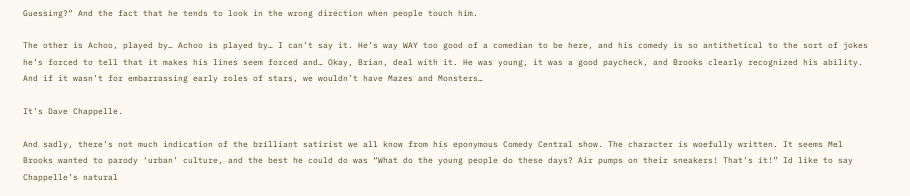Guessing?“ And the fact that he tends to look in the wrong direction when people touch him.

The other is Achoo, played by… Achoo is played by… I can’t say it. He’s way WAY too good of a comedian to be here, and his comedy is so antithetical to the sort of jokes he’s forced to tell that it makes his lines seem forced and… Okay, Brian, deal with it. He was young, it was a good paycheck, and Brooks clearly recognized his ability. And if it wasn’t for embarrassing early roles of stars, we wouldn’t have Mazes and Monsters…

It’s Dave Chappelle.

And sadly, there’s not much indication of the brilliant satirist we all know from his eponymous Comedy Central show. The character is woefully written. It seems Mel Brooks wanted to parody ‘urban’ culture, and the best he could do was “What do the young people do these days? Air pumps on their sneakers! That’s it!” Id like to say Chappelle’s natural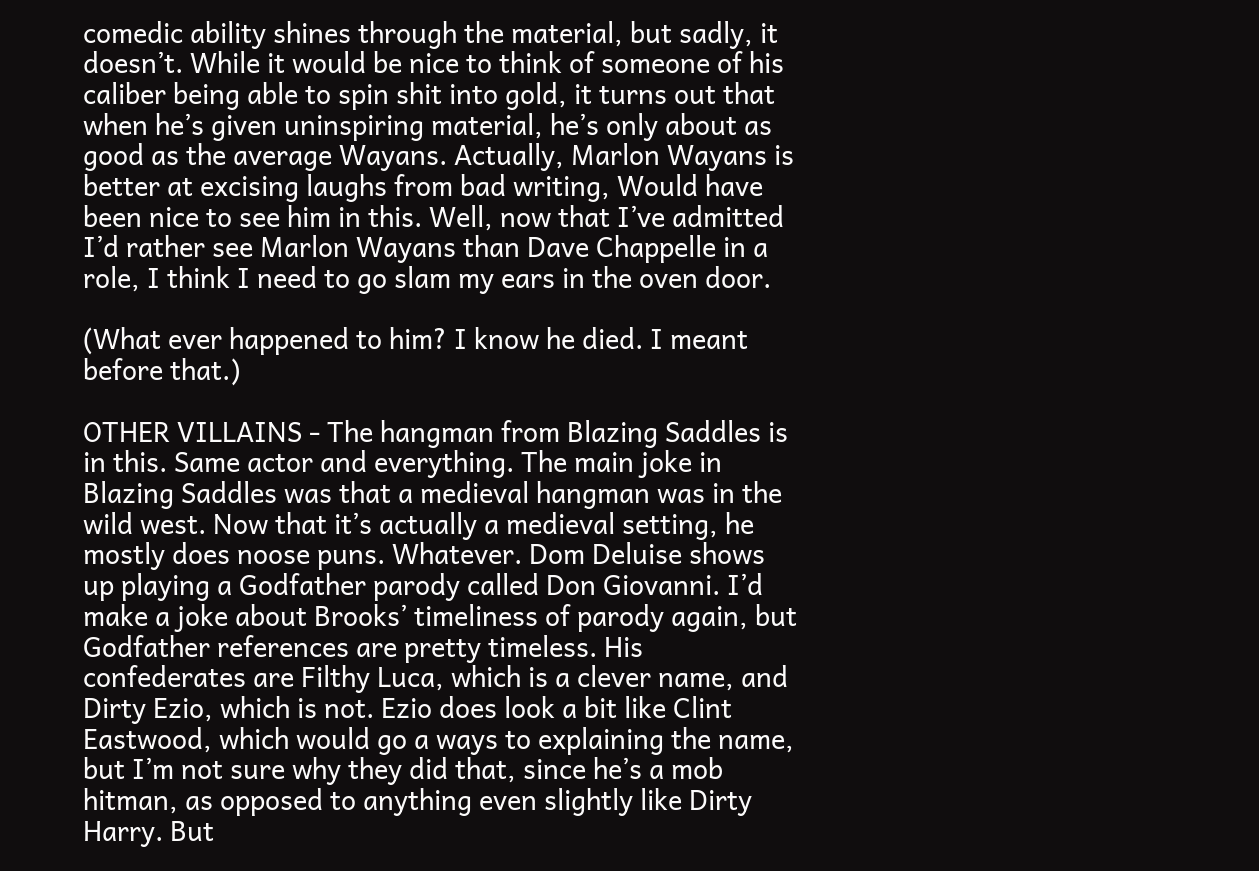comedic ability shines through the material, but sadly, it doesn’t. While it would be nice to think of someone of his caliber being able to spin shit into gold, it turns out that when he’s given uninspiring material, he’s only about as good as the average Wayans. Actually, Marlon Wayans is better at excising laughs from bad writing, Would have been nice to see him in this. Well, now that I’ve admitted I’d rather see Marlon Wayans than Dave Chappelle in a role, I think I need to go slam my ears in the oven door.

(What ever happened to him? I know he died. I meant before that.)

OTHER VILLAINS - The hangman from Blazing Saddles is in this. Same actor and everything. The main joke in Blazing Saddles was that a medieval hangman was in the wild west. Now that it’s actually a medieval setting, he mostly does noose puns. Whatever. Dom Deluise shows up playing a Godfather parody called Don Giovanni. I’d make a joke about Brooks’ timeliness of parody again, but Godfather references are pretty timeless. His confederates are Filthy Luca, which is a clever name, and Dirty Ezio, which is not. Ezio does look a bit like Clint Eastwood, which would go a ways to explaining the name, but I’m not sure why they did that, since he’s a mob hitman, as opposed to anything even slightly like Dirty Harry. But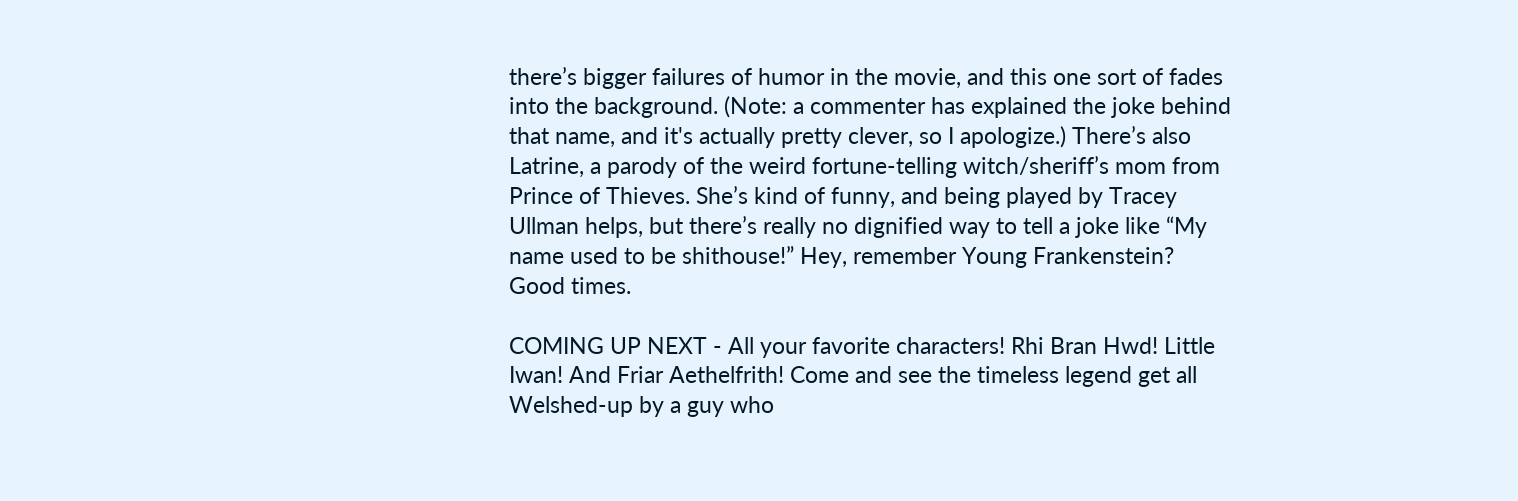there’s bigger failures of humor in the movie, and this one sort of fades into the background. (Note: a commenter has explained the joke behind that name, and it's actually pretty clever, so I apologize.) There’s also Latrine, a parody of the weird fortune-telling witch/sheriff’s mom from Prince of Thieves. She’s kind of funny, and being played by Tracey Ullman helps, but there’s really no dignified way to tell a joke like “My name used to be shithouse!” Hey, remember Young Frankenstein? Good times.

COMING UP NEXT - All your favorite characters! Rhi Bran Hwd! Little Iwan! And Friar Aethelfrith! Come and see the timeless legend get all Welshed-up by a guy who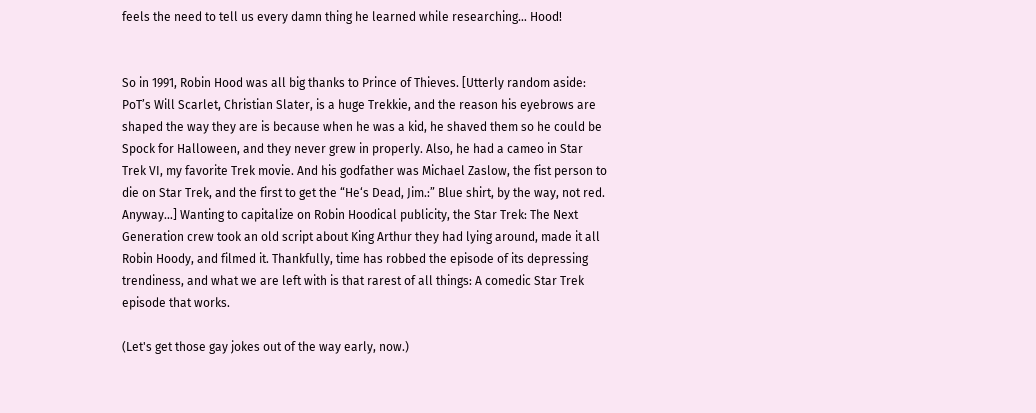feels the need to tell us every damn thing he learned while researching… Hood!


So in 1991, Robin Hood was all big thanks to Prince of Thieves. [Utterly random aside: PoT’s Will Scarlet, Christian Slater, is a huge Trekkie, and the reason his eyebrows are shaped the way they are is because when he was a kid, he shaved them so he could be Spock for Halloween, and they never grew in properly. Also, he had a cameo in Star Trek VI, my favorite Trek movie. And his godfather was Michael Zaslow, the fist person to die on Star Trek, and the first to get the “He‘s Dead, Jim.:” Blue shirt, by the way, not red. Anyway…] Wanting to capitalize on Robin Hoodical publicity, the Star Trek: The Next Generation crew took an old script about King Arthur they had lying around, made it all Robin Hoody, and filmed it. Thankfully, time has robbed the episode of its depressing trendiness, and what we are left with is that rarest of all things: A comedic Star Trek episode that works.

(Let's get those gay jokes out of the way early, now.)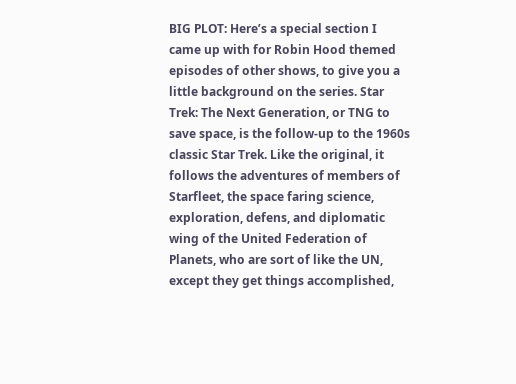BIG PLOT: Here’s a special section I came up with for Robin Hood themed episodes of other shows, to give you a little background on the series. Star Trek: The Next Generation, or TNG to save space, is the follow-up to the 1960s classic Star Trek. Like the original, it follows the adventures of members of Starfleet, the space faring science, exploration, defens, and diplomatic wing of the United Federation of Planets, who are sort of like the UN, except they get things accomplished,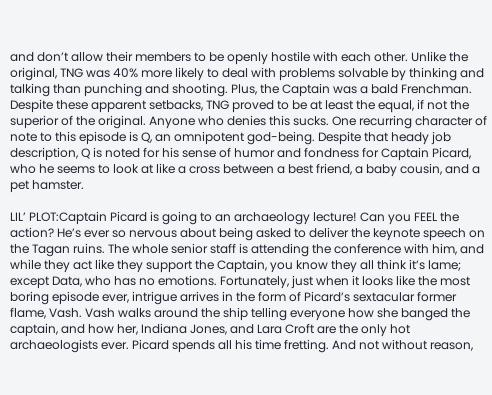and don’t allow their members to be openly hostile with each other. Unlike the original, TNG was 40% more likely to deal with problems solvable by thinking and talking than punching and shooting. Plus, the Captain was a bald Frenchman. Despite these apparent setbacks, TNG proved to be at least the equal, if not the superior of the original. Anyone who denies this sucks. One recurring character of note to this episode is Q, an omnipotent god-being. Despite that heady job description, Q is noted for his sense of humor and fondness for Captain Picard, who he seems to look at like a cross between a best friend, a baby cousin, and a pet hamster.

LIL’ PLOT:Captain Picard is going to an archaeology lecture! Can you FEEL the action? He’s ever so nervous about being asked to deliver the keynote speech on the Tagan ruins. The whole senior staff is attending the conference with him, and while they act like they support the Captain, you know they all think it’s lame; except Data, who has no emotions. Fortunately, just when it looks like the most boring episode ever, intrigue arrives in the form of Picard’s sextacular former flame, Vash. Vash walks around the ship telling everyone how she banged the captain, and how her, Indiana Jones, and Lara Croft are the only hot archaeologists ever. Picard spends all his time fretting. And not without reason,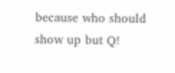because who should show up but Q!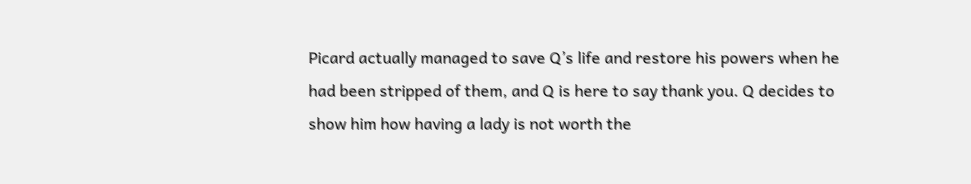Picard actually managed to save Q’s life and restore his powers when he had been stripped of them, and Q is here to say thank you. Q decides to show him how having a lady is not worth the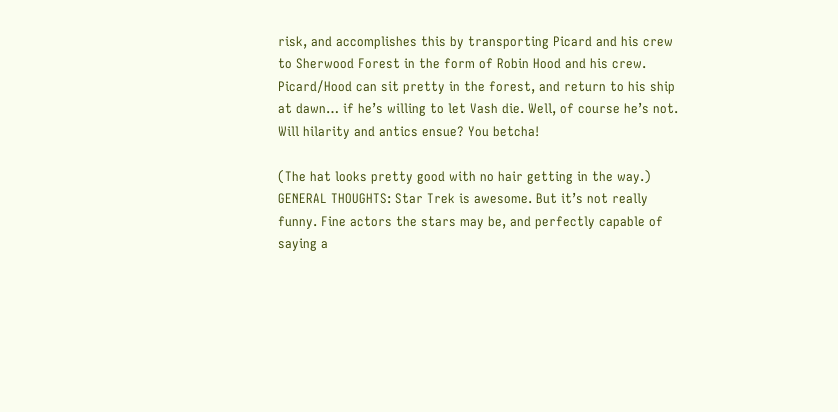risk, and accomplishes this by transporting Picard and his crew to Sherwood Forest in the form of Robin Hood and his crew. Picard/Hood can sit pretty in the forest, and return to his ship at dawn… if he’s willing to let Vash die. Well, of course he’s not. Will hilarity and antics ensue? You betcha!

(The hat looks pretty good with no hair getting in the way.)
GENERAL THOUGHTS: Star Trek is awesome. But it’s not really funny. Fine actors the stars may be, and perfectly capable of saying a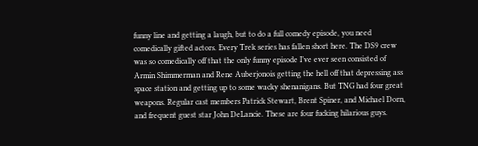funny line and getting a laugh, but to do a full comedy episode, you need comedically gifted actors. Every Trek series has fallen short here. The DS9 crew was so comedically off that the only funny episode I’ve ever seen consisted of Armin Shimmerman and Rene Auberjonois getting the hell off that depressing ass space station and getting up to some wacky shenanigans. But TNG had four great weapons. Regular cast members Patrick Stewart, Brent Spiner, and Michael Dorn, and frequent guest star John DeLancie. These are four fucking hilarious guys.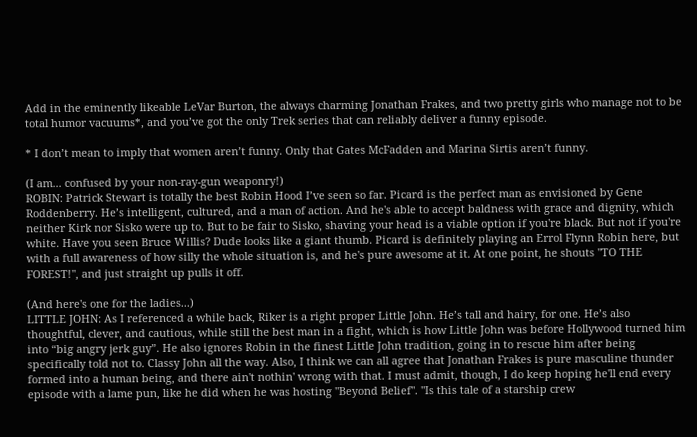Add in the eminently likeable LeVar Burton, the always charming Jonathan Frakes, and two pretty girls who manage not to be total humor vacuums*, and you’ve got the only Trek series that can reliably deliver a funny episode.

* I don’t mean to imply that women aren’t funny. Only that Gates McFadden and Marina Sirtis aren’t funny.

(I am... confused by your non-ray-gun weaponry!)
ROBIN: Patrick Stewart is totally the best Robin Hood I’ve seen so far. Picard is the perfect man as envisioned by Gene Roddenberry. He’s intelligent, cultured, and a man of action. And he's able to accept baldness with grace and dignity, which neither Kirk nor Sisko were up to. But to be fair to Sisko, shaving your head is a viable option if you're black. But not if you're white. Have you seen Bruce Willis? Dude looks like a giant thumb. Picard is definitely playing an Errol Flynn Robin here, but with a full awareness of how silly the whole situation is, and he's pure awesome at it. At one point, he shouts "TO THE FOREST!", and just straight up pulls it off.

(And here's one for the ladies...)
LITTLE JOHN: As I referenced a while back, Riker is a right proper Little John. He’s tall and hairy, for one. He’s also thoughtful, clever, and cautious, while still the best man in a fight, which is how Little John was before Hollywood turned him into “big angry jerk guy”. He also ignores Robin in the finest Little John tradition, going in to rescue him after being specifically told not to. Classy John all the way. Also, I think we can all agree that Jonathan Frakes is pure masculine thunder formed into a human being, and there ain't nothin' wrong with that. I must admit, though, I do keep hoping he'll end every episode with a lame pun, like he did when he was hosting "Beyond Belief". "Is this tale of a starship crew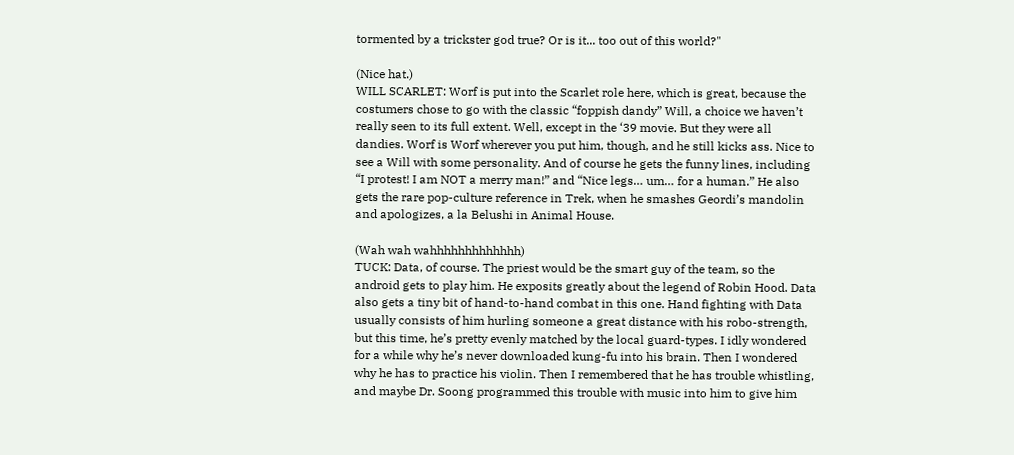tormented by a trickster god true? Or is it... too out of this world?"

(Nice hat.)
WILL SCARLET: Worf is put into the Scarlet role here, which is great, because the costumers chose to go with the classic “foppish dandy” Will, a choice we haven’t really seen to its full extent. Well, except in the ‘39 movie. But they were all dandies. Worf is Worf wherever you put him, though, and he still kicks ass. Nice to see a Will with some personality. And of course he gets the funny lines, including “I protest! I am NOT a merry man!” and “Nice legs… um… for a human.” He also gets the rare pop-culture reference in Trek, when he smashes Geordi’s mandolin and apologizes, a la Belushi in Animal House.

(Wah wah wahhhhhhhhhhhhh)
TUCK: Data, of course. The priest would be the smart guy of the team, so the android gets to play him. He exposits greatly about the legend of Robin Hood. Data also gets a tiny bit of hand-to-hand combat in this one. Hand fighting with Data usually consists of him hurling someone a great distance with his robo-strength, but this time, he’s pretty evenly matched by the local guard-types. I idly wondered for a while why he’s never downloaded kung-fu into his brain. Then I wondered why he has to practice his violin. Then I remembered that he has trouble whistling, and maybe Dr. Soong programmed this trouble with music into him to give him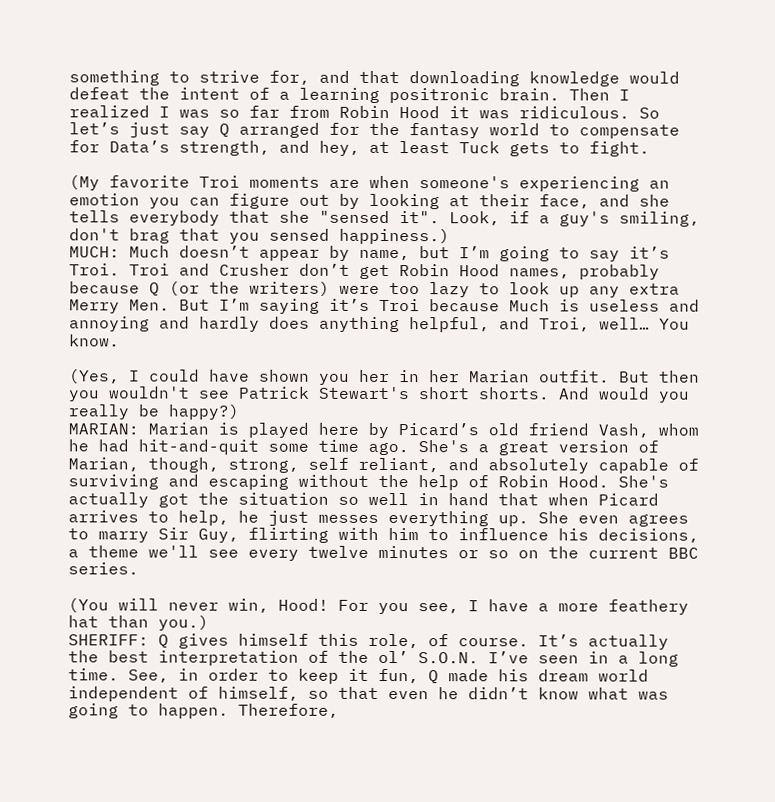something to strive for, and that downloading knowledge would defeat the intent of a learning positronic brain. Then I realized I was so far from Robin Hood it was ridiculous. So let’s just say Q arranged for the fantasy world to compensate for Data’s strength, and hey, at least Tuck gets to fight.

(My favorite Troi moments are when someone's experiencing an emotion you can figure out by looking at their face, and she tells everybody that she "sensed it". Look, if a guy's smiling, don't brag that you sensed happiness.)
MUCH: Much doesn’t appear by name, but I’m going to say it’s Troi. Troi and Crusher don’t get Robin Hood names, probably because Q (or the writers) were too lazy to look up any extra Merry Men. But I’m saying it’s Troi because Much is useless and annoying and hardly does anything helpful, and Troi, well… You know.

(Yes, I could have shown you her in her Marian outfit. But then you wouldn't see Patrick Stewart's short shorts. And would you really be happy?)
MARIAN: Marian is played here by Picard’s old friend Vash, whom he had hit-and-quit some time ago. She's a great version of Marian, though, strong, self reliant, and absolutely capable of surviving and escaping without the help of Robin Hood. She's actually got the situation so well in hand that when Picard arrives to help, he just messes everything up. She even agrees to marry Sir Guy, flirting with him to influence his decisions, a theme we'll see every twelve minutes or so on the current BBC series.

(You will never win, Hood! For you see, I have a more feathery hat than you.)
SHERIFF: Q gives himself this role, of course. It’s actually the best interpretation of the ol’ S.O.N. I’ve seen in a long time. See, in order to keep it fun, Q made his dream world independent of himself, so that even he didn’t know what was going to happen. Therefore,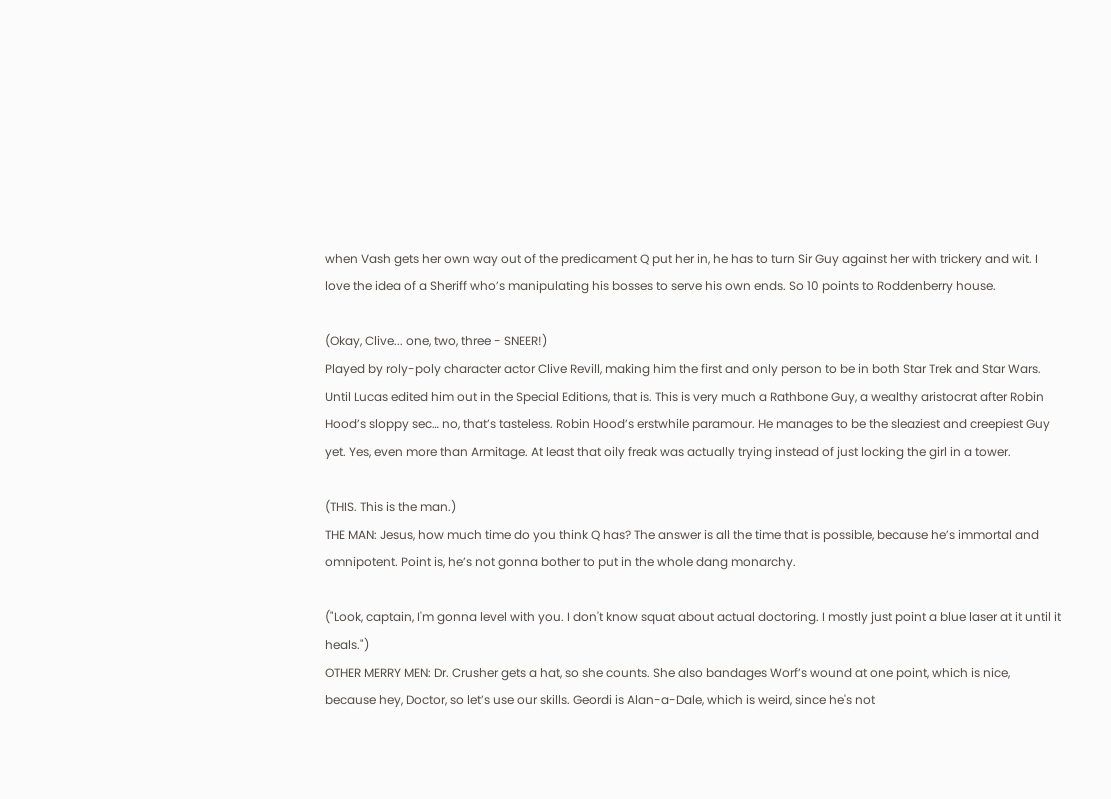when Vash gets her own way out of the predicament Q put her in, he has to turn Sir Guy against her with trickery and wit. I love the idea of a Sheriff who’s manipulating his bosses to serve his own ends. So 10 points to Roddenberry house.

(Okay, Clive... one, two, three - SNEER!)
Played by roly-poly character actor Clive Revill, making him the first and only person to be in both Star Trek and Star Wars. Until Lucas edited him out in the Special Editions, that is. This is very much a Rathbone Guy, a wealthy aristocrat after Robin Hood’s sloppy sec… no, that’s tasteless. Robin Hood’s erstwhile paramour. He manages to be the sleaziest and creepiest Guy yet. Yes, even more than Armitage. At least that oily freak was actually trying instead of just locking the girl in a tower.

(THIS. This is the man.)
THE MAN: Jesus, how much time do you think Q has? The answer is all the time that is possible, because he’s immortal and omnipotent. Point is, he’s not gonna bother to put in the whole dang monarchy.

("Look, captain, I'm gonna level with you. I don't know squat about actual doctoring. I mostly just point a blue laser at it until it heals.")
OTHER MERRY MEN: Dr. Crusher gets a hat, so she counts. She also bandages Worf’s wound at one point, which is nice, because hey, Doctor, so let’s use our skills. Geordi is Alan-a-Dale, which is weird, since he's not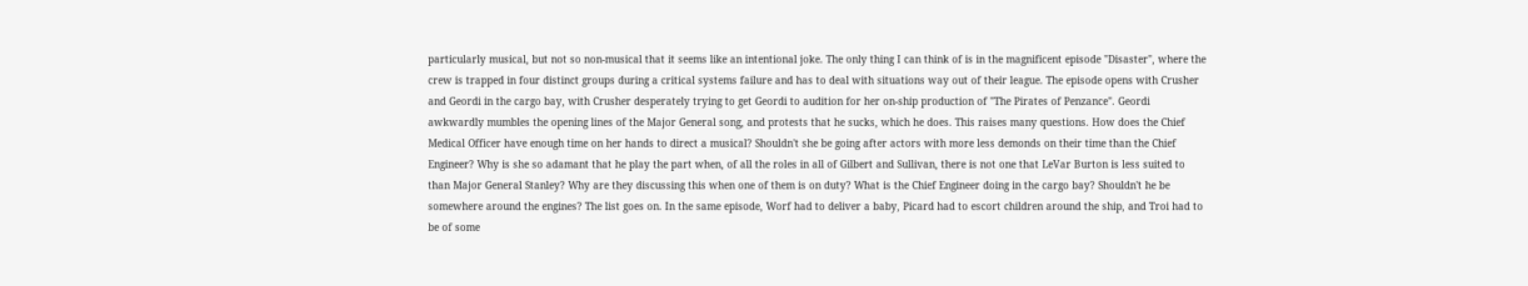particularly musical, but not so non-musical that it seems like an intentional joke. The only thing I can think of is in the magnificent episode "Disaster", where the crew is trapped in four distinct groups during a critical systems failure and has to deal with situations way out of their league. The episode opens with Crusher and Geordi in the cargo bay, with Crusher desperately trying to get Geordi to audition for her on-ship production of "The Pirates of Penzance". Geordi awkwardly mumbles the opening lines of the Major General song, and protests that he sucks, which he does. This raises many questions. How does the Chief Medical Officer have enough time on her hands to direct a musical? Shouldn't she be going after actors with more less demonds on their time than the Chief Engineer? Why is she so adamant that he play the part when, of all the roles in all of Gilbert and Sullivan, there is not one that LeVar Burton is less suited to than Major General Stanley? Why are they discussing this when one of them is on duty? What is the Chief Engineer doing in the cargo bay? Shouldn't he be somewhere around the engines? The list goes on. In the same episode, Worf had to deliver a baby, Picard had to escort children around the ship, and Troi had to be of some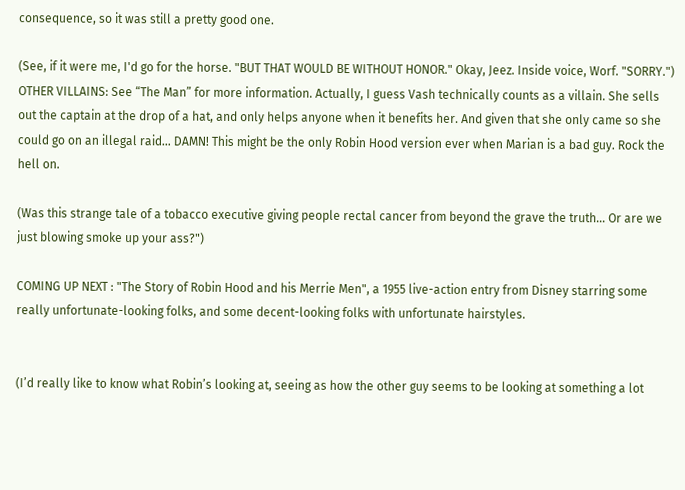consequence, so it was still a pretty good one.

(See, if it were me, I'd go for the horse. "BUT THAT WOULD BE WITHOUT HONOR." Okay, Jeez. Inside voice, Worf. "SORRY.")
OTHER VILLAINS: See “The Man” for more information. Actually, I guess Vash technically counts as a villain. She sells out the captain at the drop of a hat, and only helps anyone when it benefits her. And given that she only came so she could go on an illegal raid… DAMN! This might be the only Robin Hood version ever when Marian is a bad guy. Rock the hell on.

(Was this strange tale of a tobacco executive giving people rectal cancer from beyond the grave the truth... Or are we just blowing smoke up your ass?")

COMING UP NEXT : "The Story of Robin Hood and his Merrie Men", a 1955 live-action entry from Disney starring some really unfortunate-looking folks, and some decent-looking folks with unfortunate hairstyles.


(I’d really like to know what Robin’s looking at, seeing as how the other guy seems to be looking at something a lot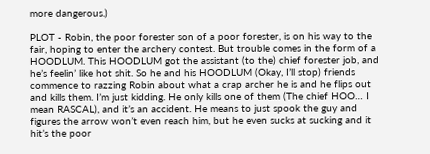more dangerous.)

PLOT - Robin, the poor forester son of a poor forester, is on his way to the fair, hoping to enter the archery contest. But trouble comes in the form of a HOODLUM. This HOODLUM got the assistant (to the) chief forester job, and he’s feelin’ like hot shit. So he and his HOODLUM (Okay, I’ll stop) friends commence to razzing Robin about what a crap archer he is and he flips out and kills them. I’m just kidding. He only kills one of them (The chief HOO… I mean RASCAL), and it’s an accident. He means to just spook the guy and figures the arrow won’t even reach him, but he even sucks at sucking and it hit’s the poor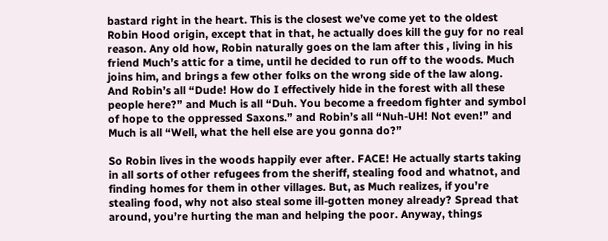bastard right in the heart. This is the closest we’ve come yet to the oldest Robin Hood origin, except that in that, he actually does kill the guy for no real reason. Any old how, Robin naturally goes on the lam after this , living in his friend Much’s attic for a time, until he decided to run off to the woods. Much joins him, and brings a few other folks on the wrong side of the law along. And Robin’s all “Dude! How do I effectively hide in the forest with all these people here?” and Much is all “Duh. You become a freedom fighter and symbol of hope to the oppressed Saxons.” and Robin’s all “Nuh-UH! Not even!” and Much is all “Well, what the hell else are you gonna do?”

So Robin lives in the woods happily ever after. FACE! He actually starts taking in all sorts of other refugees from the sheriff, stealing food and whatnot, and finding homes for them in other villages. But, as Much realizes, if you’re stealing food, why not also steal some ill-gotten money already? Spread that around, you’re hurting the man and helping the poor. Anyway, things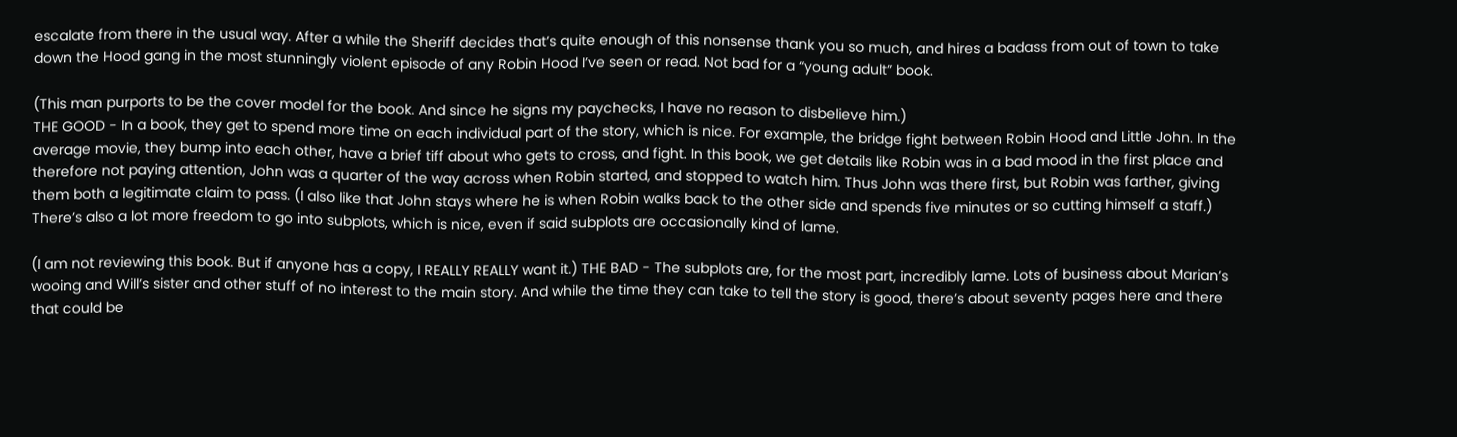escalate from there in the usual way. After a while the Sheriff decides that’s quite enough of this nonsense thank you so much, and hires a badass from out of town to take down the Hood gang in the most stunningly violent episode of any Robin Hood I’ve seen or read. Not bad for a “young adult” book.

(This man purports to be the cover model for the book. And since he signs my paychecks, I have no reason to disbelieve him.)
THE GOOD - In a book, they get to spend more time on each individual part of the story, which is nice. For example, the bridge fight between Robin Hood and Little John. In the average movie, they bump into each other, have a brief tiff about who gets to cross, and fight. In this book, we get details like Robin was in a bad mood in the first place and therefore not paying attention, John was a quarter of the way across when Robin started, and stopped to watch him. Thus John was there first, but Robin was farther, giving them both a legitimate claim to pass. (I also like that John stays where he is when Robin walks back to the other side and spends five minutes or so cutting himself a staff.) There’s also a lot more freedom to go into subplots, which is nice, even if said subplots are occasionally kind of lame.

(I am not reviewing this book. But if anyone has a copy, I REALLY REALLY want it.) THE BAD - The subplots are, for the most part, incredibly lame. Lots of business about Marian’s wooing and Will’s sister and other stuff of no interest to the main story. And while the time they can take to tell the story is good, there’s about seventy pages here and there that could be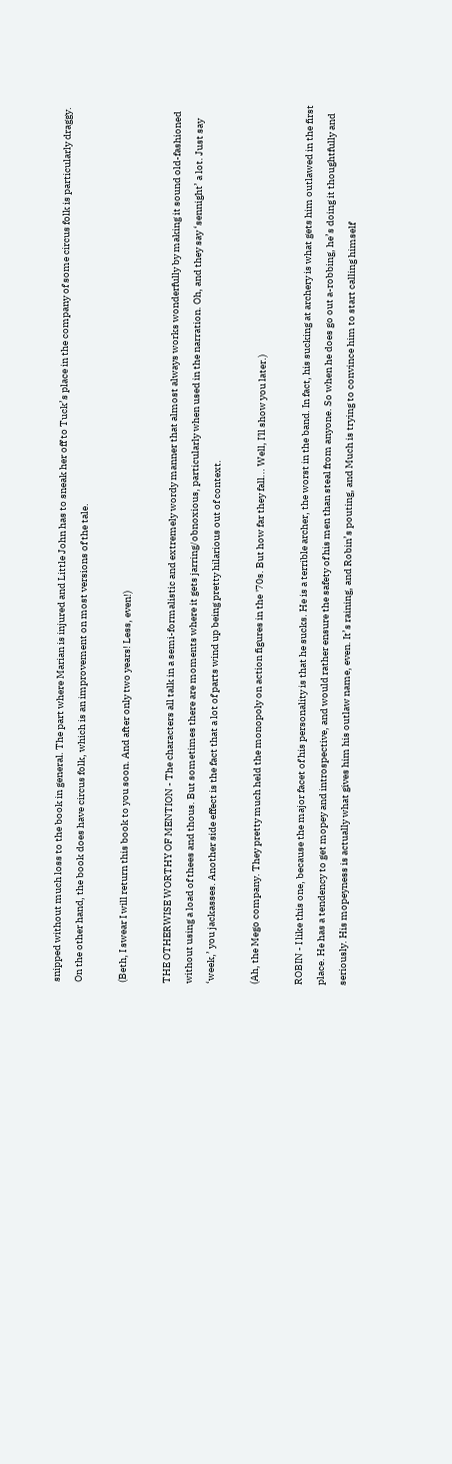snipped without much loss to the book in general. The part where Marian is injured and Little John has to sneak her off to Tuck’s place in the company of some circus folk is particularly draggy. On the other hand, the book does have circus folk, which is an improvement on most versions of the tale.

(Beth, I swear I will return this book to you soon. And after only two years! Less, even!)

THE OTHERWISE WORTHY OF MENTION - The characters all talk in a semi-formalistic and extremely wordy manner that almost always works wonderfully by making it sound old-fashioned without using a load of thees and thous. But sometimes there are moments where it gets jarring/obnoxious, particularly when used in the narration. Oh, and they say ‘sennight’ a lot. Just say ‘week,’ you jackasses. Another side effect is the fact that a lot of parts wind up being pretty hilarious out of context.

(Ah, the Mego company. They pretty much held the monopoly on action figures in the '70s. But how far they fall... Well, I'll show you later.)

ROBIN - I like this one, because the major facet of his personality is that he sucks. He is a terrible archer, the worst in the band. In fact, his sucking at archery is what gets him outlawed in the first place. He has a tendency to get mopey and introspective, and would rather ensure the safety of his men than steal from anyone. So when he does go out a-robbing, he’s doing it thoughtfully and seriously. His mopeyness is actually what gives him his outlaw name, even. It’s raining, and Robin’s pouting, and Much is trying to convince him to start calling himself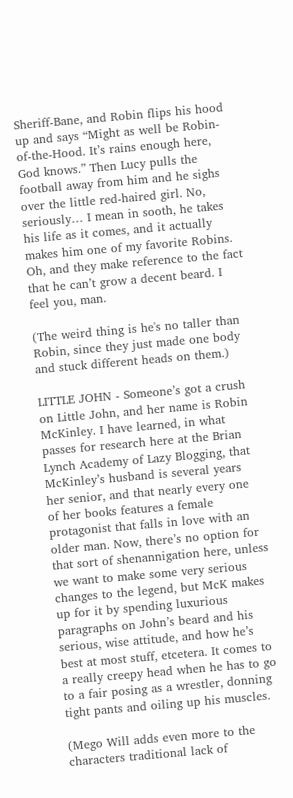Sheriff-Bane, and Robin flips his hood up and says “Might as well be Robin-of-the-Hood. It’s rains enough here, God knows.” Then Lucy pulls the football away from him and he sighs over the little red-haired girl. No, seriously… I mean in sooth, he takes his life as it comes, and it actually makes him one of my favorite Robins. Oh, and they make reference to the fact that he can’t grow a decent beard. I feel you, man.

(The weird thing is he's no taller than Robin, since they just made one body and stuck different heads on them.)

LITTLE JOHN - Someone’s got a crush on Little John, and her name is Robin McKinley. I have learned, in what passes for research here at the Brian Lynch Academy of Lazy Blogging, that McKinley’s husband is several years her senior, and that nearly every one of her books features a female protagonist that falls in love with an older man. Now, there’s no option for that sort of shenannigation here, unless we want to make some very serious changes to the legend, but McK makes up for it by spending luxurious paragraphs on John’s beard and his serious, wise attitude, and how he’s best at most stuff, etcetera. It comes to a really creepy head when he has to go to a fair posing as a wrestler, donning tight pants and oiling up his muscles.

(Mego Will adds even more to the characters traditional lack of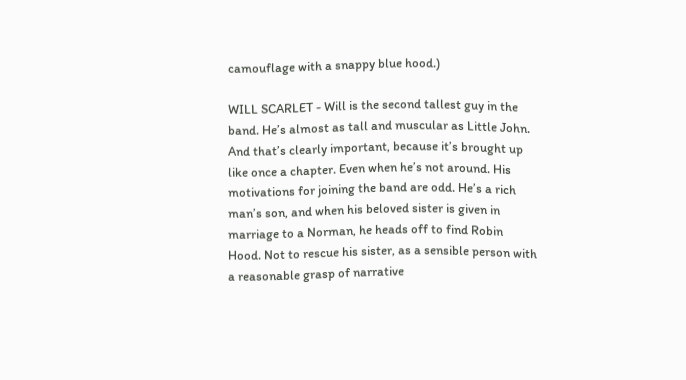camouflage with a snappy blue hood.)

WILL SCARLET - Will is the second tallest guy in the band. He’s almost as tall and muscular as Little John. And that’s clearly important, because it’s brought up like once a chapter. Even when he’s not around. His motivations for joining the band are odd. He’s a rich man’s son, and when his beloved sister is given in marriage to a Norman, he heads off to find Robin Hood. Not to rescue his sister, as a sensible person with a reasonable grasp of narrative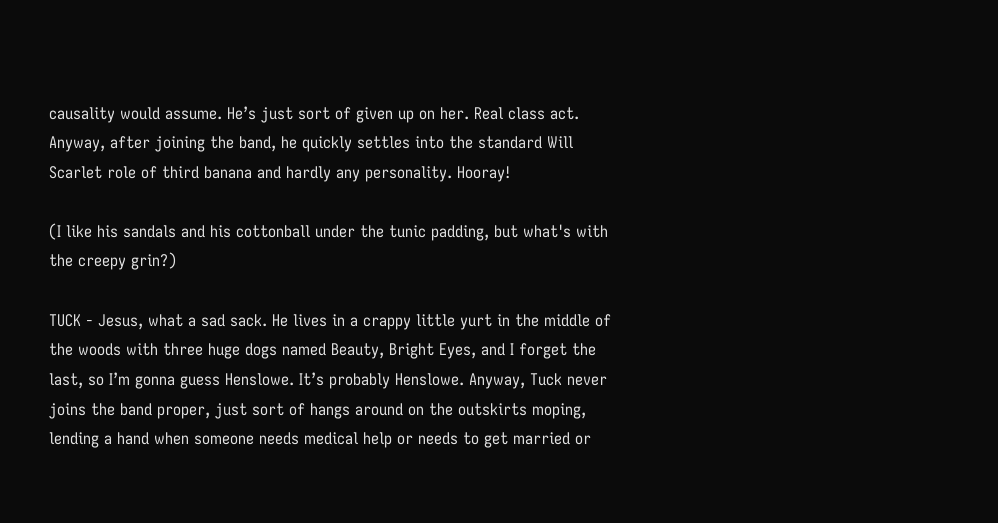causality would assume. He’s just sort of given up on her. Real class act. Anyway, after joining the band, he quickly settles into the standard Will Scarlet role of third banana and hardly any personality. Hooray!

(I like his sandals and his cottonball under the tunic padding, but what's with the creepy grin?)

TUCK - Jesus, what a sad sack. He lives in a crappy little yurt in the middle of the woods with three huge dogs named Beauty, Bright Eyes, and I forget the last, so I’m gonna guess Henslowe. It’s probably Henslowe. Anyway, Tuck never joins the band proper, just sort of hangs around on the outskirts moping, lending a hand when someone needs medical help or needs to get married or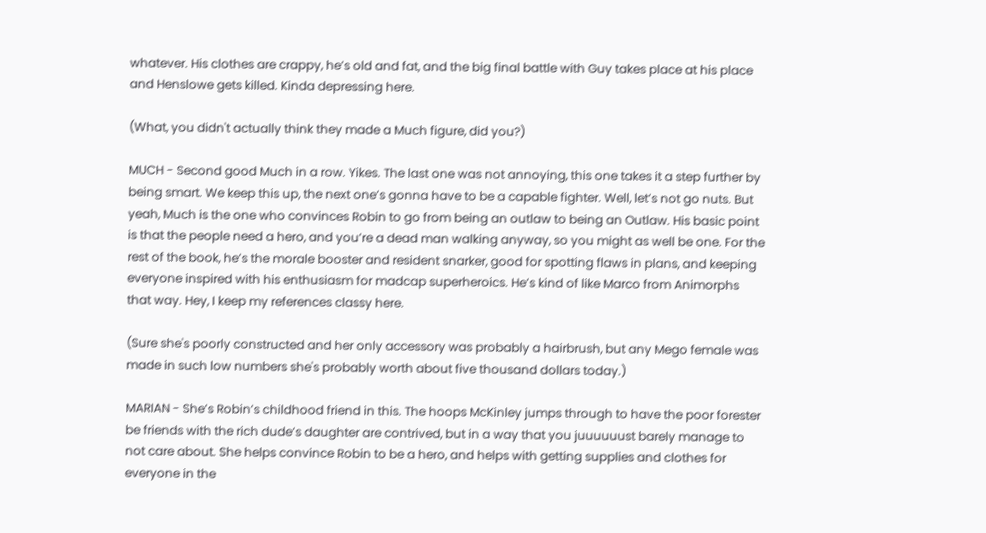whatever. His clothes are crappy, he’s old and fat, and the big final battle with Guy takes place at his place and Henslowe gets killed. Kinda depressing here.

(What, you didn't actually think they made a Much figure, did you?)

MUCH - Second good Much in a row. Yikes. The last one was not annoying, this one takes it a step further by being smart. We keep this up, the next one’s gonna have to be a capable fighter. Well, let’s not go nuts. But yeah, Much is the one who convinces Robin to go from being an outlaw to being an Outlaw. His basic point is that the people need a hero, and you’re a dead man walking anyway, so you might as well be one. For the rest of the book, he’s the morale booster and resident snarker, good for spotting flaws in plans, and keeping everyone inspired with his enthusiasm for madcap superheroics. He’s kind of like Marco from Animorphs that way. Hey, I keep my references classy here.

(Sure she's poorly constructed and her only accessory was probably a hairbrush, but any Mego female was made in such low numbers she's probably worth about five thousand dollars today.)

MARIAN - She’s Robin’s childhood friend in this. The hoops McKinley jumps through to have the poor forester be friends with the rich dude’s daughter are contrived, but in a way that you juuuuuust barely manage to not care about. She helps convince Robin to be a hero, and helps with getting supplies and clothes for everyone in the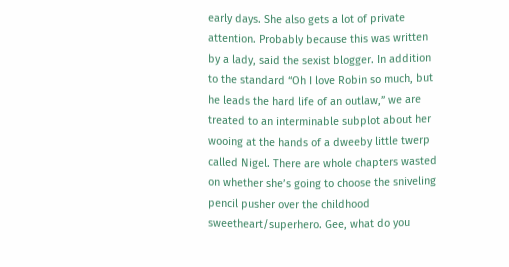early days. She also gets a lot of private attention. Probably because this was written by a lady, said the sexist blogger. In addition to the standard “Oh I love Robin so much, but he leads the hard life of an outlaw,” we are treated to an interminable subplot about her wooing at the hands of a dweeby little twerp called Nigel. There are whole chapters wasted on whether she’s going to choose the sniveling pencil pusher over the childhood sweetheart/superhero. Gee, what do you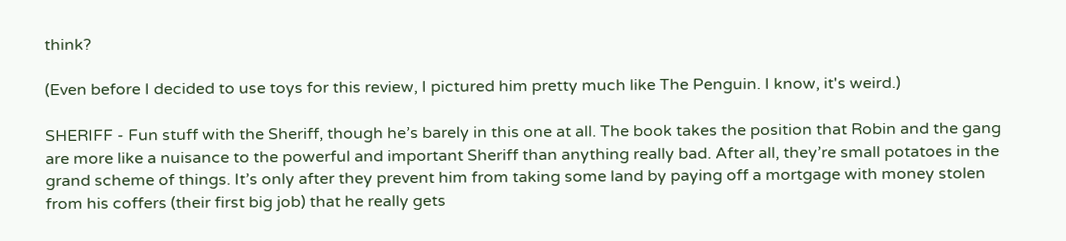think?

(Even before I decided to use toys for this review, I pictured him pretty much like The Penguin. I know, it's weird.)

SHERIFF - Fun stuff with the Sheriff, though he’s barely in this one at all. The book takes the position that Robin and the gang are more like a nuisance to the powerful and important Sheriff than anything really bad. After all, they’re small potatoes in the grand scheme of things. It’s only after they prevent him from taking some land by paying off a mortgage with money stolen from his coffers (their first big job) that he really gets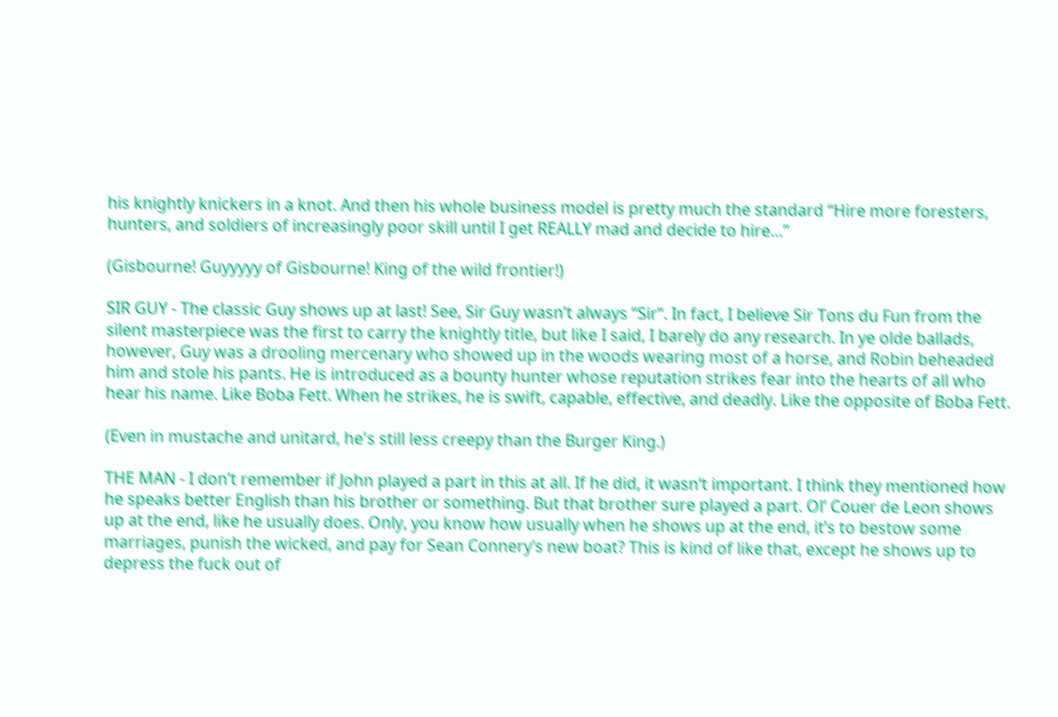his knightly knickers in a knot. And then his whole business model is pretty much the standard “Hire more foresters, hunters, and soldiers of increasingly poor skill until I get REALLY mad and decide to hire…”

(Gisbourne! Guyyyyy of Gisbourne! King of the wild frontier!)

SIR GUY - The classic Guy shows up at last! See, Sir Guy wasn’t always “Sir“. In fact, I believe Sir Tons du Fun from the silent masterpiece was the first to carry the knightly title, but like I said, I barely do any research. In ye olde ballads, however, Guy was a drooling mercenary who showed up in the woods wearing most of a horse, and Robin beheaded him and stole his pants. He is introduced as a bounty hunter whose reputation strikes fear into the hearts of all who hear his name. Like Boba Fett. When he strikes, he is swift, capable, effective, and deadly. Like the opposite of Boba Fett.

(Even in mustache and unitard, he's still less creepy than the Burger King.)

THE MAN - I don’t remember if John played a part in this at all. If he did, it wasn‘t important. I think they mentioned how he speaks better English than his brother or something. But that brother sure played a part. Ol’ Couer de Leon shows up at the end, like he usually does. Only, you know how usually when he shows up at the end, it’s to bestow some marriages, punish the wicked, and pay for Sean Connery’s new boat? This is kind of like that, except he shows up to depress the fuck out of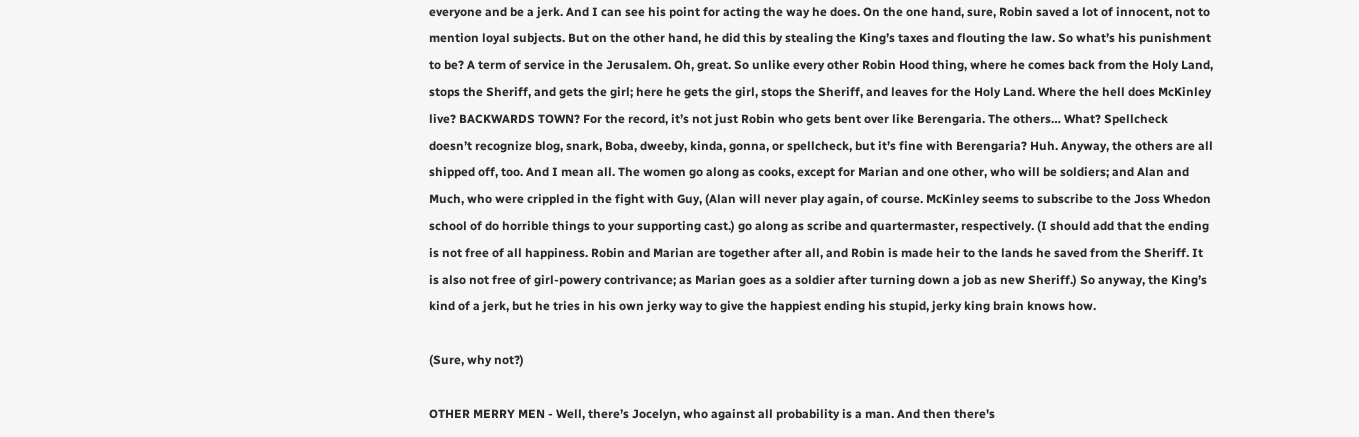everyone and be a jerk. And I can see his point for acting the way he does. On the one hand, sure, Robin saved a lot of innocent, not to mention loyal subjects. But on the other hand, he did this by stealing the King’s taxes and flouting the law. So what’s his punishment to be? A term of service in the Jerusalem. Oh, great. So unlike every other Robin Hood thing, where he comes back from the Holy Land, stops the Sheriff, and gets the girl; here he gets the girl, stops the Sheriff, and leaves for the Holy Land. Where the hell does McKinley live? BACKWARDS TOWN? For the record, it’s not just Robin who gets bent over like Berengaria. The others… What? Spellcheck doesn’t recognize blog, snark, Boba, dweeby, kinda, gonna, or spellcheck, but it’s fine with Berengaria? Huh. Anyway, the others are all shipped off, too. And I mean all. The women go along as cooks, except for Marian and one other, who will be soldiers; and Alan and Much, who were crippled in the fight with Guy, (Alan will never play again, of course. McKinley seems to subscribe to the Joss Whedon school of do horrible things to your supporting cast.) go along as scribe and quartermaster, respectively. (I should add that the ending is not free of all happiness. Robin and Marian are together after all, and Robin is made heir to the lands he saved from the Sheriff. It is also not free of girl-powery contrivance; as Marian goes as a soldier after turning down a job as new Sheriff.) So anyway, the King’s kind of a jerk, but he tries in his own jerky way to give the happiest ending his stupid, jerky king brain knows how.

(Sure, why not?)

OTHER MERRY MEN - Well, there’s Jocelyn, who against all probability is a man. And then there's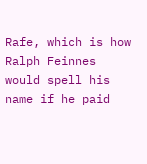Rafe, which is how Ralph Feinnes would spell his name if he paid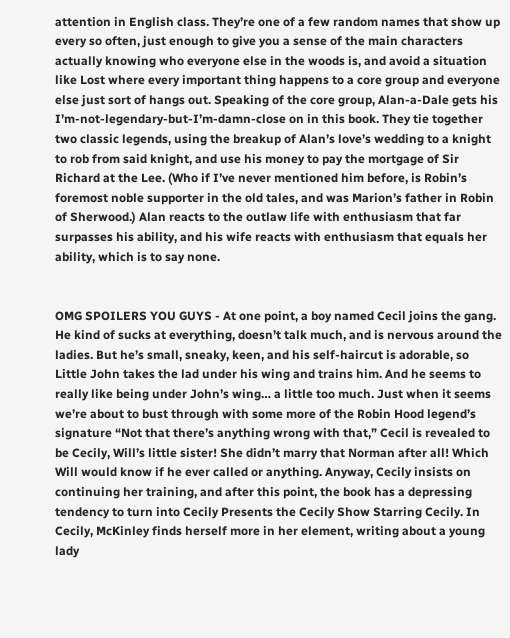attention in English class. They’re one of a few random names that show up every so often, just enough to give you a sense of the main characters actually knowing who everyone else in the woods is, and avoid a situation like Lost where every important thing happens to a core group and everyone else just sort of hangs out. Speaking of the core group, Alan-a-Dale gets his I’m-not-legendary-but-I’m-damn-close on in this book. They tie together two classic legends, using the breakup of Alan’s love’s wedding to a knight to rob from said knight, and use his money to pay the mortgage of Sir Richard at the Lee. (Who if I’ve never mentioned him before, is Robin’s foremost noble supporter in the old tales, and was Marion’s father in Robin of Sherwood.) Alan reacts to the outlaw life with enthusiasm that far surpasses his ability, and his wife reacts with enthusiasm that equals her ability, which is to say none.


OMG SPOILERS YOU GUYS - At one point, a boy named Cecil joins the gang. He kind of sucks at everything, doesn’t talk much, and is nervous around the ladies. But he’s small, sneaky, keen, and his self-haircut is adorable, so Little John takes the lad under his wing and trains him. And he seems to really like being under John’s wing… a little too much. Just when it seems we’re about to bust through with some more of the Robin Hood legend’s signature “Not that there’s anything wrong with that,” Cecil is revealed to be Cecily, Will’s little sister! She didn’t marry that Norman after all! Which Will would know if he ever called or anything. Anyway, Cecily insists on continuing her training, and after this point, the book has a depressing tendency to turn into Cecily Presents the Cecily Show Starring Cecily. In Cecily, McKinley finds herself more in her element, writing about a young lady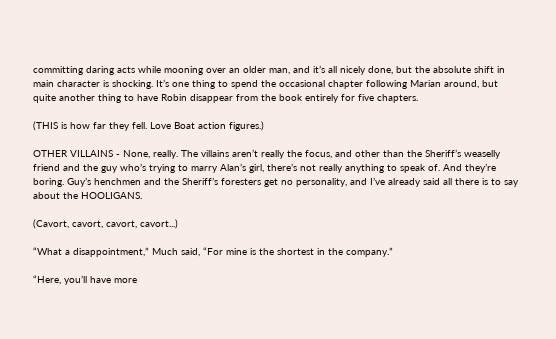committing daring acts while mooning over an older man, and it’s all nicely done, but the absolute shift in main character is shocking. It’s one thing to spend the occasional chapter following Marian around, but quite another thing to have Robin disappear from the book entirely for five chapters.

(THIS is how far they fell. Love Boat action figures.)

OTHER VILLAINS - None, really. The villains aren’t really the focus, and other than the Sheriff’s weaselly friend and the guy who’s trying to marry Alan’s girl, there’s not really anything to speak of. And they’re boring. Guy’s henchmen and the Sheriff’s foresters get no personality, and I’ve already said all there is to say about the HOOLIGANS.

(Cavort, cavort, cavort, cavort...)

“What a disappointment,” Much said, “For mine is the shortest in the company.”

“Here, you’ll have more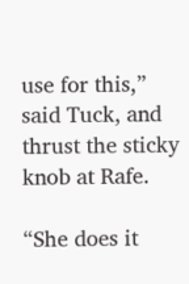use for this,” said Tuck, and thrust the sticky knob at Rafe.

“She does it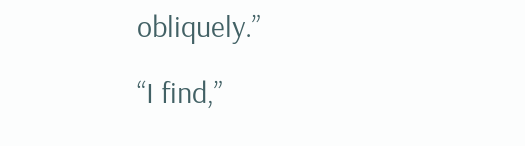obliquely.”

“I find,”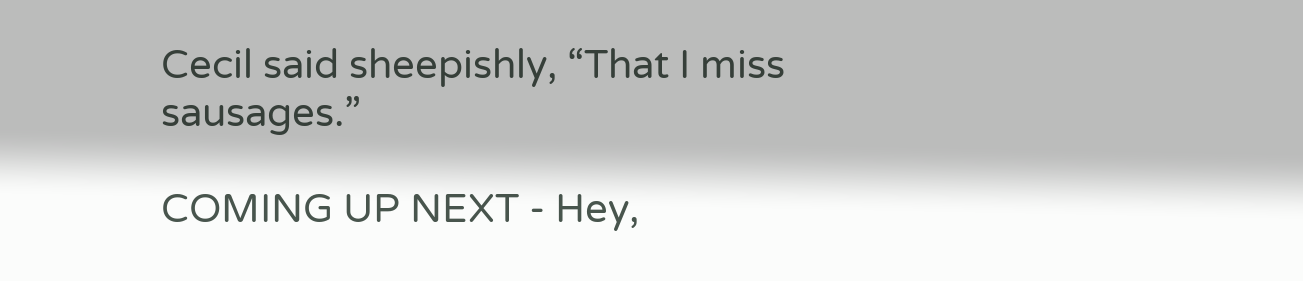Cecil said sheepishly, “That I miss sausages.”

COMING UP NEXT - Hey,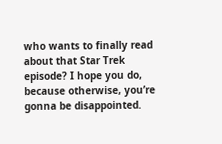who wants to finally read about that Star Trek episode? I hope you do, because otherwise, you’re gonna be disappointed.